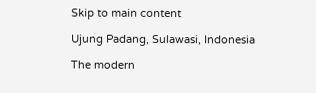Skip to main content

Ujung Padang, Sulawasi, Indonesia

The modern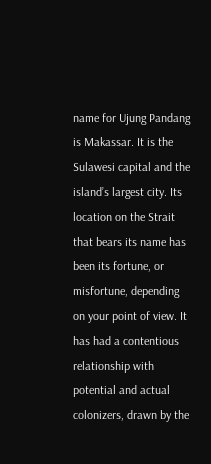name for Ujung Pandang is Makassar. It is the Sulawesi capital and the island’s largest city. Its location on the Strait that bears its name has been its fortune, or misfortune, depending on your point of view. It has had a contentious relationship with potential and actual colonizers, drawn by the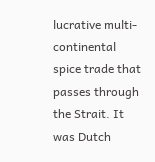lucrative multi-continental spice trade that passes through the Strait. It was Dutch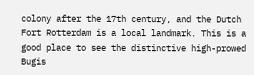colony after the 17th century, and the Dutch Fort Rotterdam is a local landmark. This is a good place to see the distinctive high-prowed Bugis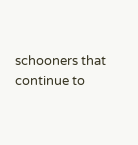schooners that continue to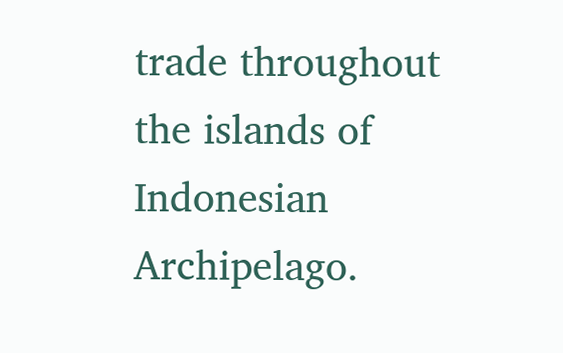trade throughout the islands of Indonesian Archipelago.